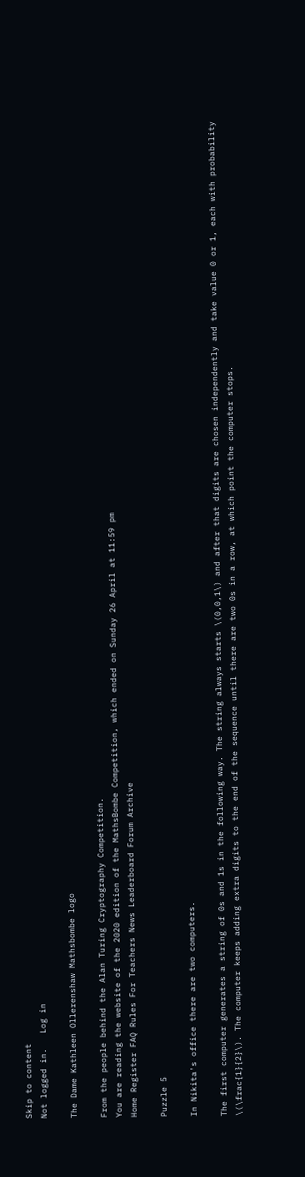Skip to content
Not logged in.   Log in

The Dame Kathleen Ollerenshaw Mathsbombe logo

From the people behind the Alan Turing Cryptography Competition.
You are reading the website of the 2020 edition of the MathsBombe Competition, which ended on Sunday 26 April at 11:59 pm
Home Register FAQ Rules For Teachers News Leaderboard Forum Archive

Puzzle 5

In Nikita's office there are two computers.

The first computer generates a string of 0s and 1s in the following way. The string always starts \(0,0,1\) and after that digits are chosen independently and take value 0 or 1, each with probability \(\frac{1}{2}\). The computer keeps adding extra digits to the end of the sequence until there are two 0s in a row, at which point the computer stops.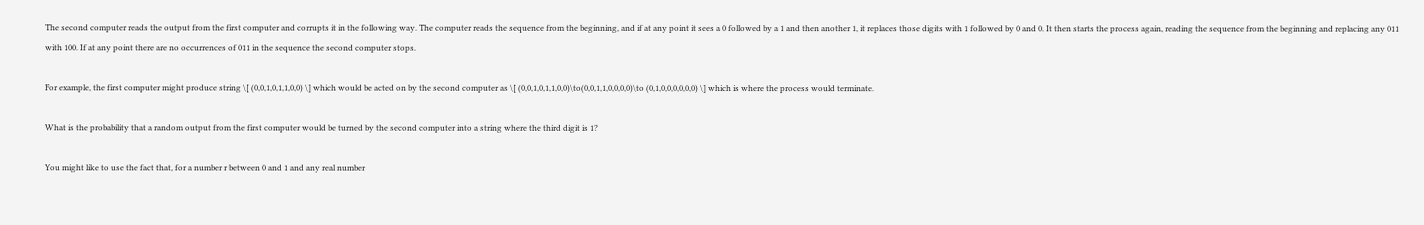The second computer reads the output from the first computer and corrupts it in the following way. The computer reads the sequence from the beginning, and if at any point it sees a 0 followed by a 1 and then another 1, it replaces those digits with 1 followed by 0 and 0. It then starts the process again, reading the sequence from the beginning and replacing any 011 with 100. If at any point there are no occurrences of 011 in the sequence the second computer stops.

For example, the first computer might produce string \[ (0,0,1,0,1,1,0,0) \] which would be acted on by the second computer as \[ (0,0,1,0,1,1,0,0)\to(0,0,1,1,0,0,0,0)\to (0,1,0,0,0,0,0,0) \] which is where the process would terminate.

What is the probability that a random output from the first computer would be turned by the second computer into a string where the third digit is 1?

You might like to use the fact that, for a number r between 0 and 1 and any real number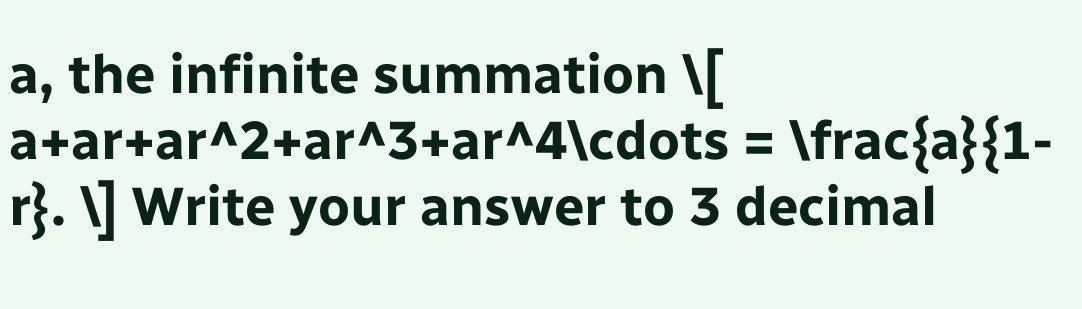a, the infinite summation \[ a+ar+ar^2+ar^3+ar^4\cdots = \frac{a}{1-r}. \] Write your answer to 3 decimal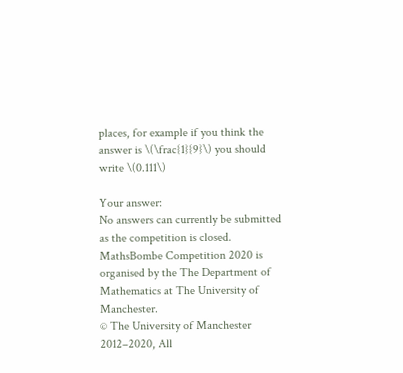places, for example if you think the answer is \(\frac{1}{9}\) you should write \(0.111\)

Your answer:
No answers can currently be submitted as the competition is closed.
MathsBombe Competition 2020 is organised by the The Department of Mathematics at The University of Manchester.
© The University of Manchester 2012–2020, All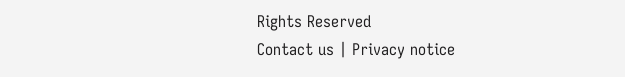Rights Reserved
Contact us | Privacy notice